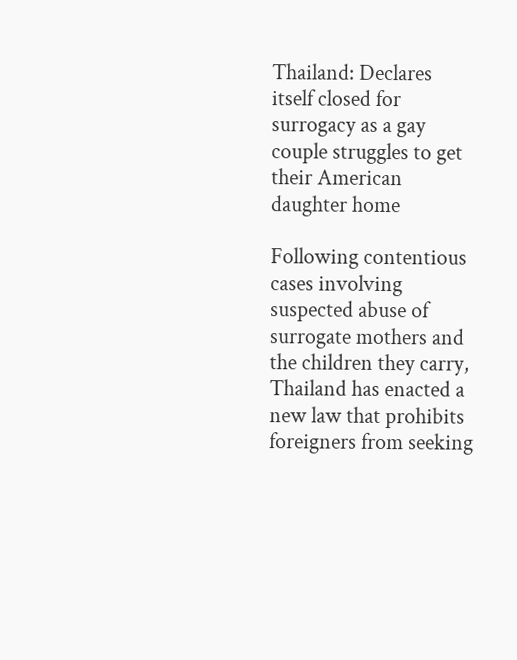Thailand: Declares itself closed for surrogacy as a gay couple struggles to get their American daughter home

Following contentious cases involving suspected abuse of surrogate mothers and the children they carry, Thailand has enacted a new law that prohibits foreigners from seeking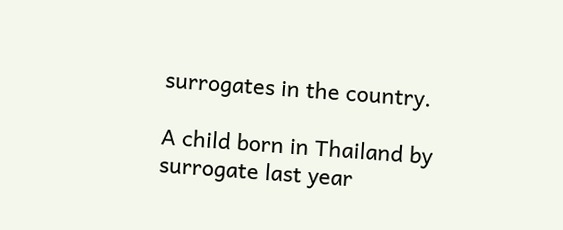surrogates in the country.

A child born in Thailand by surrogate last year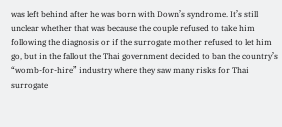was left behind after he was born with Down’s syndrome. It’s still unclear whether that was because the couple refused to take him following the diagnosis or if the surrogate mother refused to let him go, but in the fallout the Thai government decided to ban the country’s “womb-for-hire” industry where they saw many risks for Thai surrogate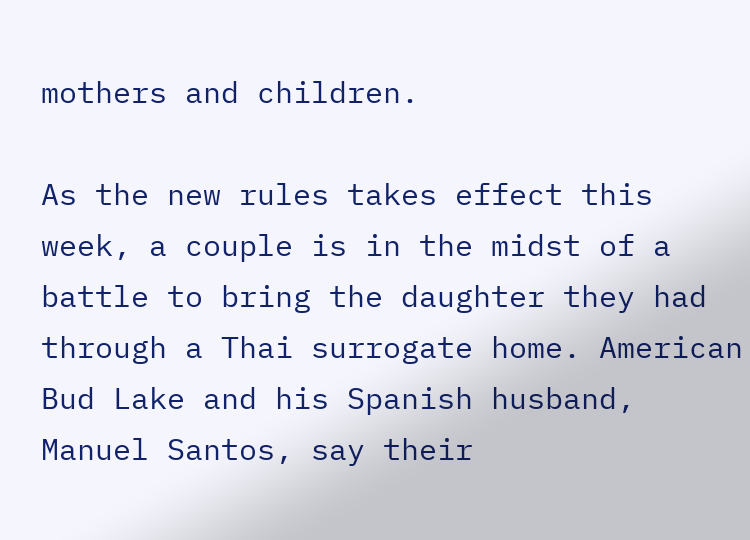mothers and children.

As the new rules takes effect this week, a couple is in the midst of a battle to bring the daughter they had through a Thai surrogate home. American Bud Lake and his Spanish husband, Manuel Santos, say their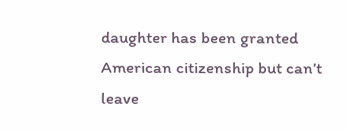daughter has been granted American citizenship but can’t leave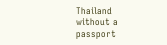Thailand without a passport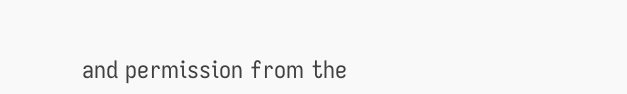and permission from the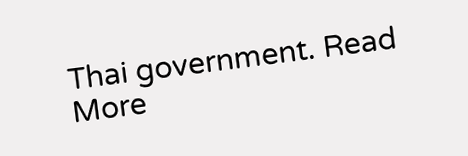Thai government. Read More